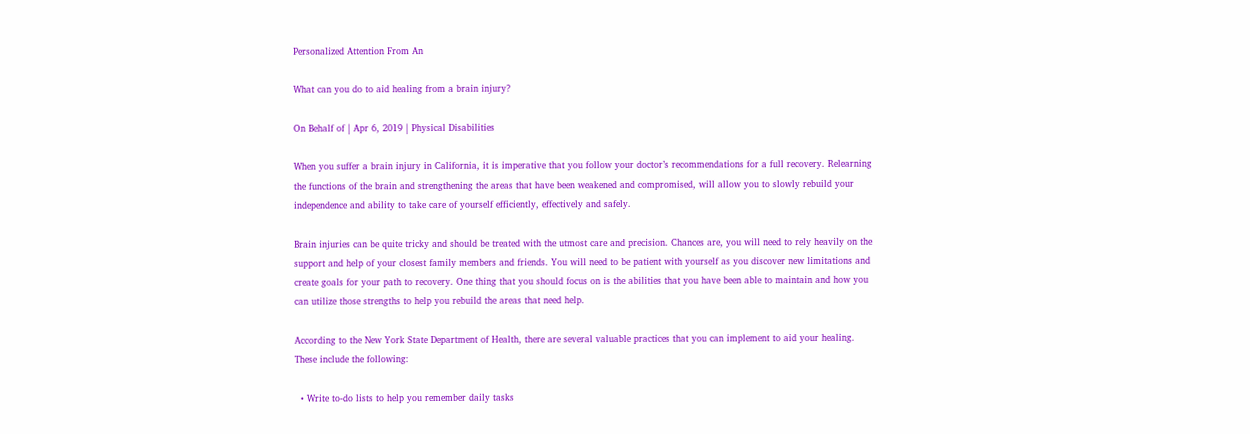Personalized Attention From An

What can you do to aid healing from a brain injury?

On Behalf of | Apr 6, 2019 | Physical Disabilities

When you suffer a brain injury in California, it is imperative that you follow your doctor’s recommendations for a full recovery. Relearning the functions of the brain and strengthening the areas that have been weakened and compromised, will allow you to slowly rebuild your independence and ability to take care of yourself efficiently, effectively and safely.

Brain injuries can be quite tricky and should be treated with the utmost care and precision. Chances are, you will need to rely heavily on the support and help of your closest family members and friends. You will need to be patient with yourself as you discover new limitations and create goals for your path to recovery. One thing that you should focus on is the abilities that you have been able to maintain and how you can utilize those strengths to help you rebuild the areas that need help.

According to the New York State Department of Health, there are several valuable practices that you can implement to aid your healing. These include the following:

  • Write to-do lists to help you remember daily tasks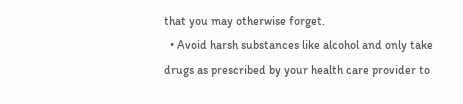that you may otherwise forget.
  • Avoid harsh substances like alcohol and only take drugs as prescribed by your health care provider to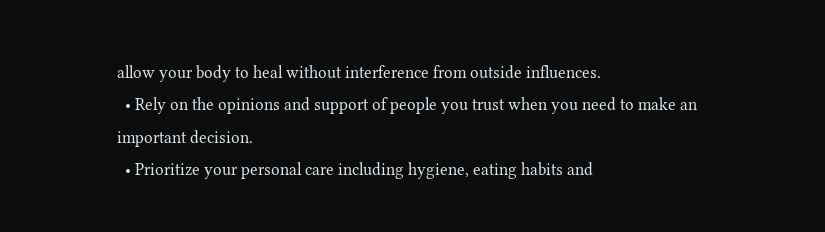allow your body to heal without interference from outside influences.
  • Rely on the opinions and support of people you trust when you need to make an important decision.
  • Prioritize your personal care including hygiene, eating habits and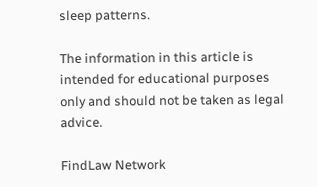sleep patterns.

The information in this article is intended for educational purposes only and should not be taken as legal advice.

FindLaw Network